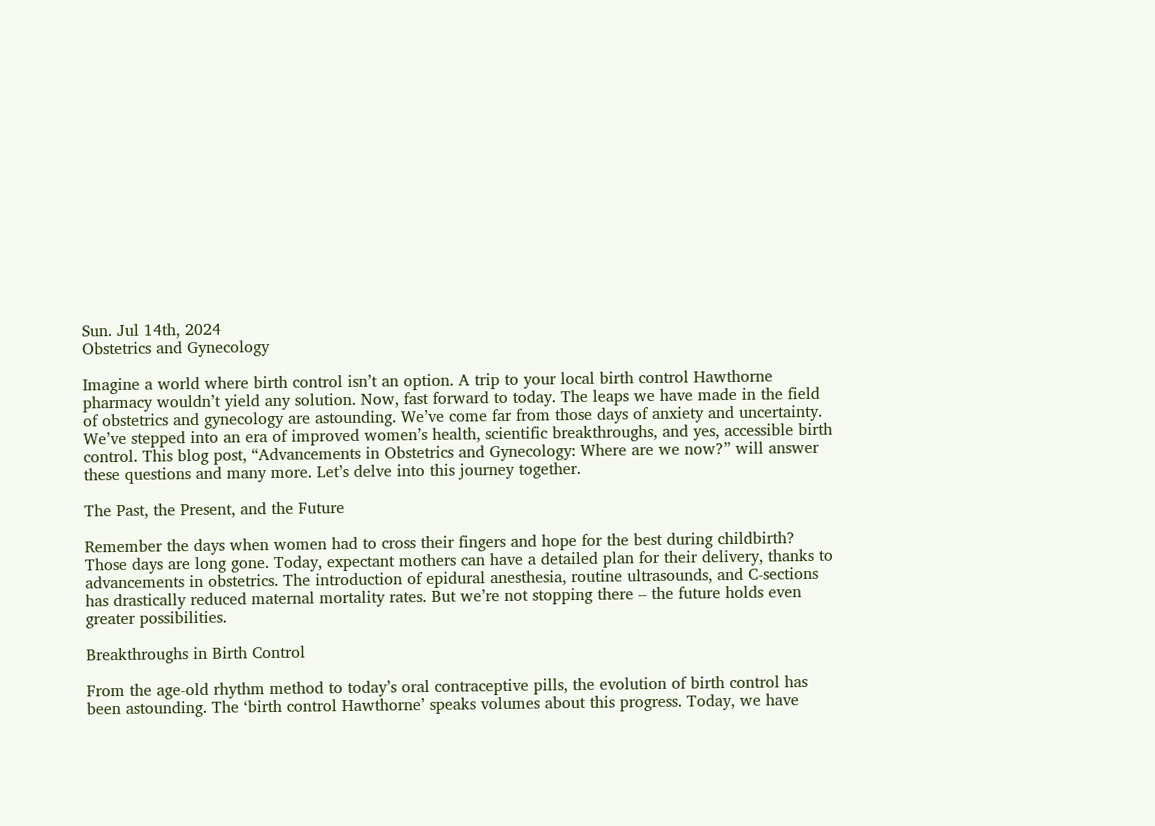Sun. Jul 14th, 2024
Obstetrics and Gynecology

Imagine a world where birth control isn’t an option. A trip to your local birth control Hawthorne pharmacy wouldn’t yield any solution. Now, fast forward to today. The leaps we have made in the field of obstetrics and gynecology are astounding. We’ve come far from those days of anxiety and uncertainty. We’ve stepped into an era of improved women’s health, scientific breakthroughs, and yes, accessible birth control. This blog post, “Advancements in Obstetrics and Gynecology: Where are we now?” will answer these questions and many more. Let’s delve into this journey together.

The Past, the Present, and the Future

Remember the days when women had to cross their fingers and hope for the best during childbirth? Those days are long gone. Today, expectant mothers can have a detailed plan for their delivery, thanks to advancements in obstetrics. The introduction of epidural anesthesia, routine ultrasounds, and C-sections has drastically reduced maternal mortality rates. But we’re not stopping there – the future holds even greater possibilities.

Breakthroughs in Birth Control

From the age-old rhythm method to today’s oral contraceptive pills, the evolution of birth control has been astounding. The ‘birth control Hawthorne’ speaks volumes about this progress. Today, we have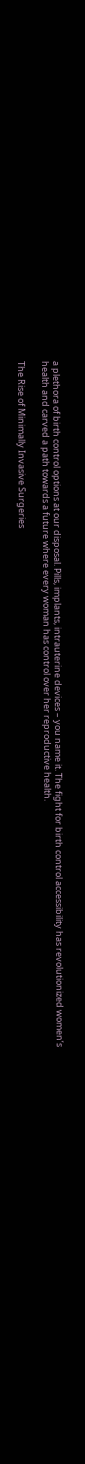a plethora of birth control options at our disposal. Pills, implants, intrauterine devices – you name it. The fight for birth control accessibility has revolutionized women’s health and carved a path towards a future where every woman has control over her reproductive health.

The Rise of Minimally Invasive Surgeries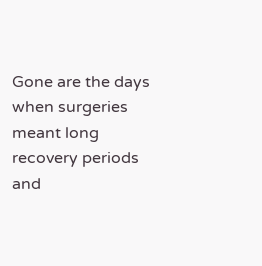Gone are the days when surgeries meant long recovery periods and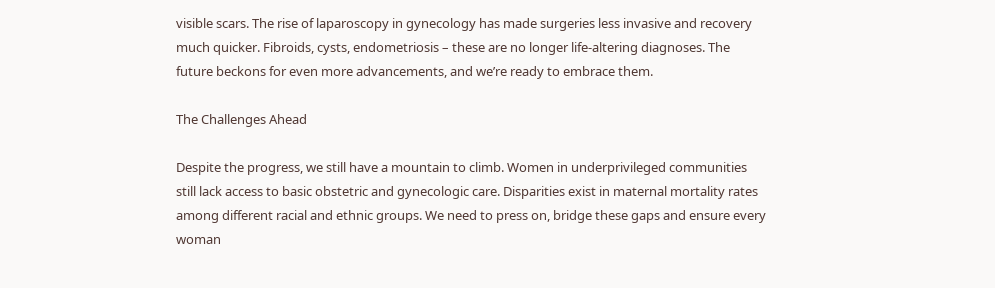visible scars. The rise of laparoscopy in gynecology has made surgeries less invasive and recovery much quicker. Fibroids, cysts, endometriosis – these are no longer life-altering diagnoses. The future beckons for even more advancements, and we’re ready to embrace them.

The Challenges Ahead

Despite the progress, we still have a mountain to climb. Women in underprivileged communities still lack access to basic obstetric and gynecologic care. Disparities exist in maternal mortality rates among different racial and ethnic groups. We need to press on, bridge these gaps and ensure every woman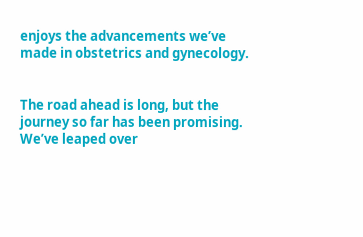enjoys the advancements we’ve made in obstetrics and gynecology.


The road ahead is long, but the journey so far has been promising. We’ve leaped over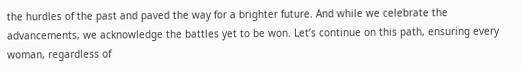the hurdles of the past and paved the way for a brighter future. And while we celebrate the advancements, we acknowledge the battles yet to be won. Let’s continue on this path, ensuring every woman, regardless of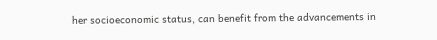her socioeconomic status, can benefit from the advancements in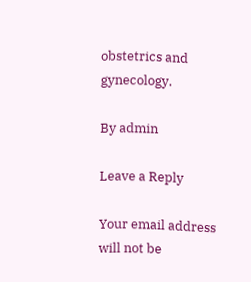obstetrics and gynecology.

By admin

Leave a Reply

Your email address will not be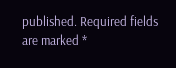published. Required fields are marked *